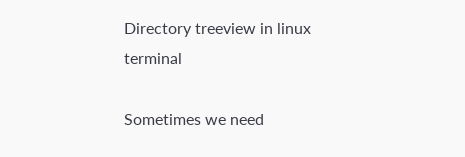Directory treeview in linux terminal

Sometimes we need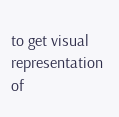to get visual representation of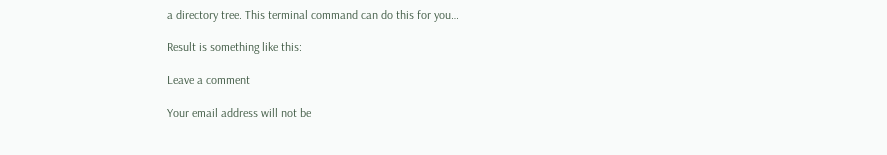a directory tree. This terminal command can do this for you…

Result is something like this:

Leave a comment

Your email address will not be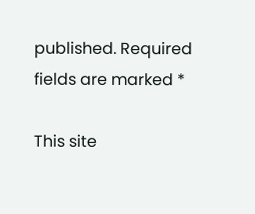published. Required fields are marked *

This site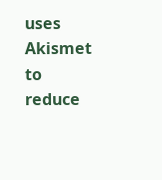uses Akismet to reduce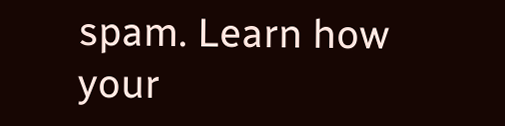spam. Learn how your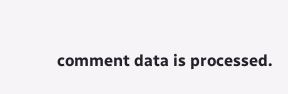comment data is processed.